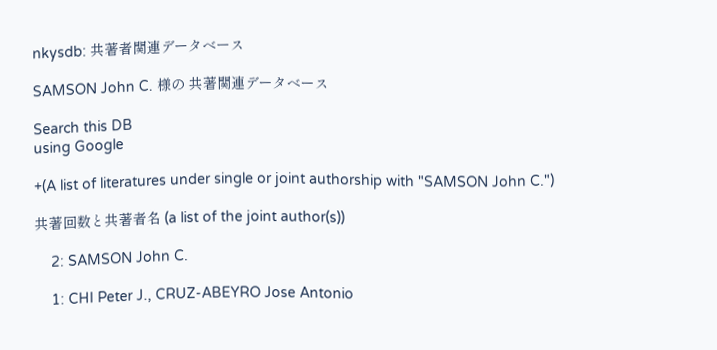nkysdb: 共著者関連データベース

SAMSON John C. 様の 共著関連データベース

Search this DB
using Google

+(A list of literatures under single or joint authorship with "SAMSON John C.")

共著回数と共著者名 (a list of the joint author(s))

    2: SAMSON John C.

    1: CHI Peter J., CRUZ-ABEYRO Jose Antonio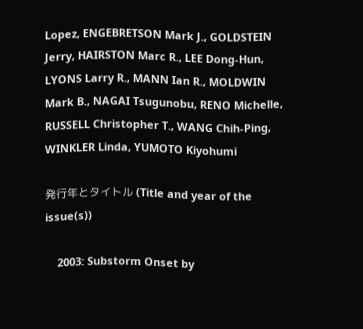Lopez, ENGEBRETSON Mark J., GOLDSTEIN Jerry, HAIRSTON Marc R., LEE Dong-Hun, LYONS Larry R., MANN Ian R., MOLDWIN Mark B., NAGAI Tsugunobu, RENO Michelle, RUSSELL Christopher T., WANG Chih-Ping, WINKLER Linda, YUMOTO Kiyohumi

発行年とタイトル (Title and year of the issue(s))

    2003: Substorm Onset by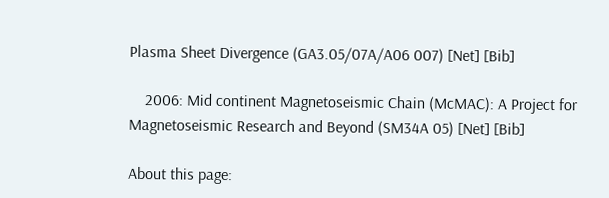Plasma Sheet Divergence (GA3.05/07A/A06 007) [Net] [Bib]

    2006: Mid continent Magnetoseismic Chain (McMAC): A Project for Magnetoseismic Research and Beyond (SM34A 05) [Net] [Bib]

About this page: